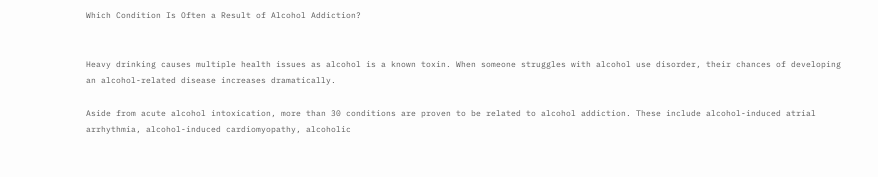Which Condition Is Often a Result of Alcohol Addiction?


Heavy drinking causes multiple health issues as alcohol is a known toxin. When someone struggles with alcohol use disorder, their chances of developing an alcohol-related disease increases dramatically.

Aside from acute alcohol intoxication, more than 30 conditions are proven to be related to alcohol addiction. These include alcohol-induced atrial arrhythmia, alcohol-induced cardiomyopathy, alcoholic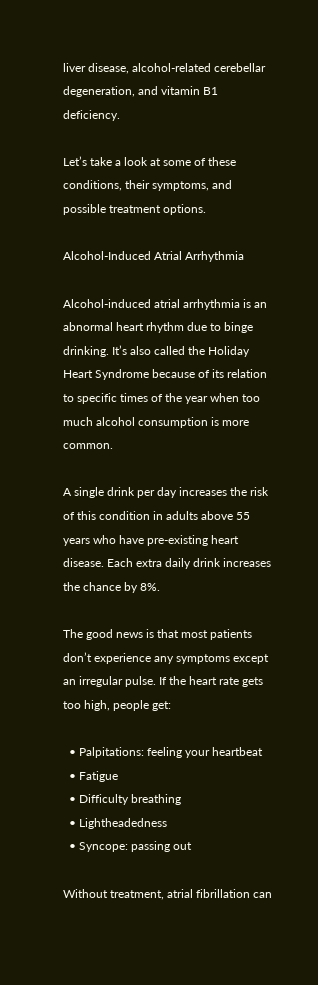liver disease, alcohol-related cerebellar degeneration, and vitamin B1 deficiency.

Let’s take a look at some of these conditions, their symptoms, and possible treatment options.

Alcohol-Induced Atrial Arrhythmia

Alcohol-induced atrial arrhythmia is an abnormal heart rhythm due to binge drinking. It’s also called the Holiday Heart Syndrome because of its relation to specific times of the year when too much alcohol consumption is more common.

A single drink per day increases the risk of this condition in adults above 55 years who have pre-existing heart disease. Each extra daily drink increases the chance by 8%.

The good news is that most patients don’t experience any symptoms except an irregular pulse. If the heart rate gets too high, people get:

  • Palpitations: feeling your heartbeat
  • Fatigue
  • Difficulty breathing
  • Lightheadedness
  • Syncope: passing out

Without treatment, atrial fibrillation can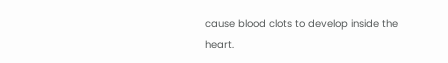cause blood clots to develop inside the heart.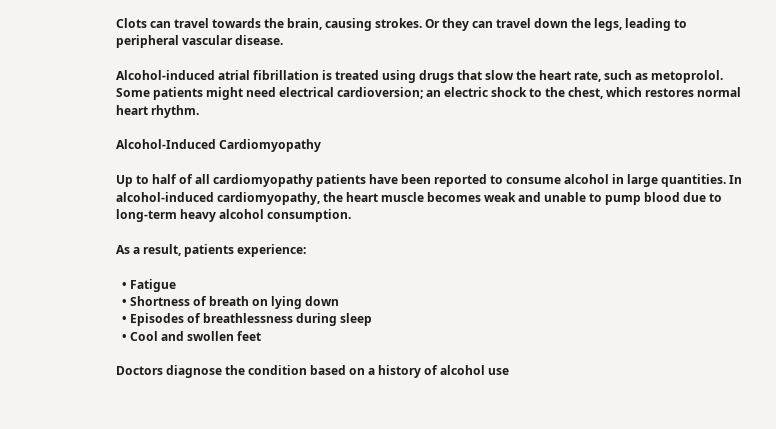Clots can travel towards the brain, causing strokes. Or they can travel down the legs, leading to peripheral vascular disease.

Alcohol-induced atrial fibrillation is treated using drugs that slow the heart rate, such as metoprolol. Some patients might need electrical cardioversion; an electric shock to the chest, which restores normal heart rhythm.

Alcohol-Induced Cardiomyopathy

Up to half of all cardiomyopathy patients have been reported to consume alcohol in large quantities. In alcohol-induced cardiomyopathy, the heart muscle becomes weak and unable to pump blood due to long-term heavy alcohol consumption.

As a result, patients experience:

  • Fatigue
  • Shortness of breath on lying down
  • Episodes of breathlessness during sleep
  • Cool and swollen feet

Doctors diagnose the condition based on a history of alcohol use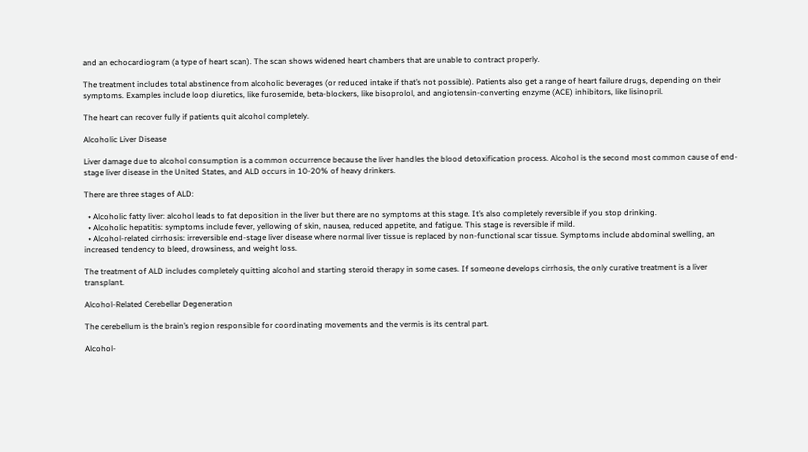and an echocardiogram (a type of heart scan). The scan shows widened heart chambers that are unable to contract properly.

The treatment includes total abstinence from alcoholic beverages (or reduced intake if that’s not possible). Patients also get a range of heart failure drugs, depending on their symptoms. Examples include loop diuretics, like furosemide, beta-blockers, like bisoprolol, and angiotensin-converting enzyme (ACE) inhibitors, like lisinopril.

The heart can recover fully if patients quit alcohol completely.

Alcoholic Liver Disease

Liver damage due to alcohol consumption is a common occurrence because the liver handles the blood detoxification process. Alcohol is the second most common cause of end-stage liver disease in the United States, and ALD occurs in 10-20% of heavy drinkers.

There are three stages of ALD:

  • Alcoholic fatty liver: alcohol leads to fat deposition in the liver but there are no symptoms at this stage. It’s also completely reversible if you stop drinking.
  • Alcoholic hepatitis: symptoms include fever, yellowing of skin, nausea, reduced appetite, and fatigue. This stage is reversible if mild.
  • Alcohol-related cirrhosis: irreversible end-stage liver disease where normal liver tissue is replaced by non-functional scar tissue. Symptoms include abdominal swelling, an increased tendency to bleed, drowsiness, and weight loss.

The treatment of ALD includes completely quitting alcohol and starting steroid therapy in some cases. If someone develops cirrhosis, the only curative treatment is a liver transplant.

Alcohol-Related Cerebellar Degeneration

The cerebellum is the brain’s region responsible for coordinating movements and the vermis is its central part.

Alcohol-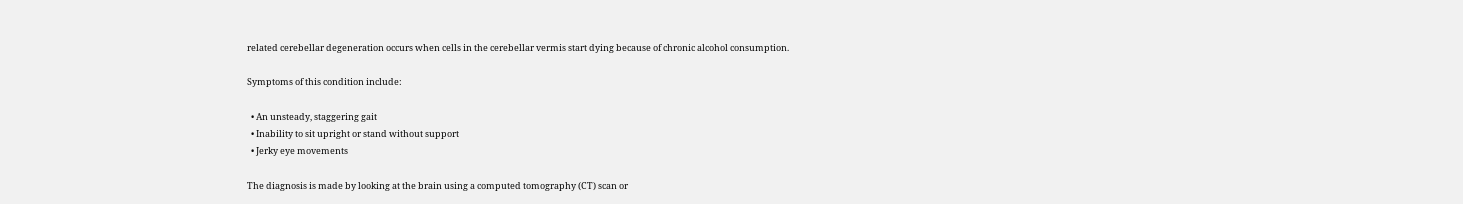related cerebellar degeneration occurs when cells in the cerebellar vermis start dying because of chronic alcohol consumption.

Symptoms of this condition include:

  • An unsteady, staggering gait
  • Inability to sit upright or stand without support
  • Jerky eye movements

The diagnosis is made by looking at the brain using a computed tomography (CT) scan or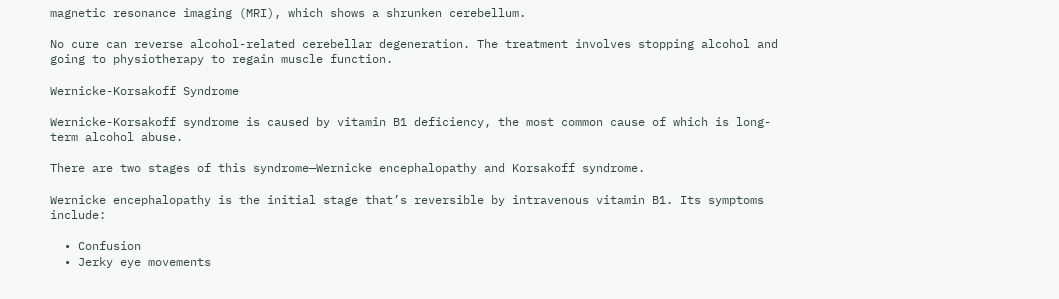magnetic resonance imaging (MRI), which shows a shrunken cerebellum.

No cure can reverse alcohol-related cerebellar degeneration. The treatment involves stopping alcohol and going to physiotherapy to regain muscle function.

Wernicke-Korsakoff Syndrome

Wernicke-Korsakoff syndrome is caused by vitamin B1 deficiency, the most common cause of which is long-term alcohol abuse.

There are two stages of this syndrome—Wernicke encephalopathy and Korsakoff syndrome.

Wernicke encephalopathy is the initial stage that’s reversible by intravenous vitamin B1. Its symptoms include:

  • Confusion
  • Jerky eye movements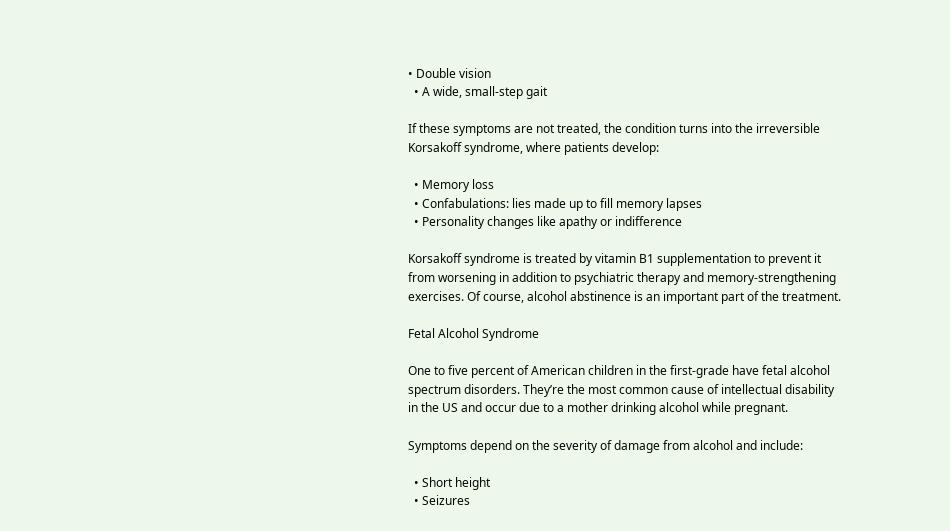• Double vision
  • A wide, small-step gait

If these symptoms are not treated, the condition turns into the irreversible Korsakoff syndrome, where patients develop:

  • Memory loss
  • Confabulations: lies made up to fill memory lapses
  • Personality changes like apathy or indifference

Korsakoff syndrome is treated by vitamin B1 supplementation to prevent it from worsening in addition to psychiatric therapy and memory-strengthening exercises. Of course, alcohol abstinence is an important part of the treatment.

Fetal Alcohol Syndrome

One to five percent of American children in the first-grade have fetal alcohol spectrum disorders. They’re the most common cause of intellectual disability in the US and occur due to a mother drinking alcohol while pregnant.

Symptoms depend on the severity of damage from alcohol and include:

  • Short height
  • Seizures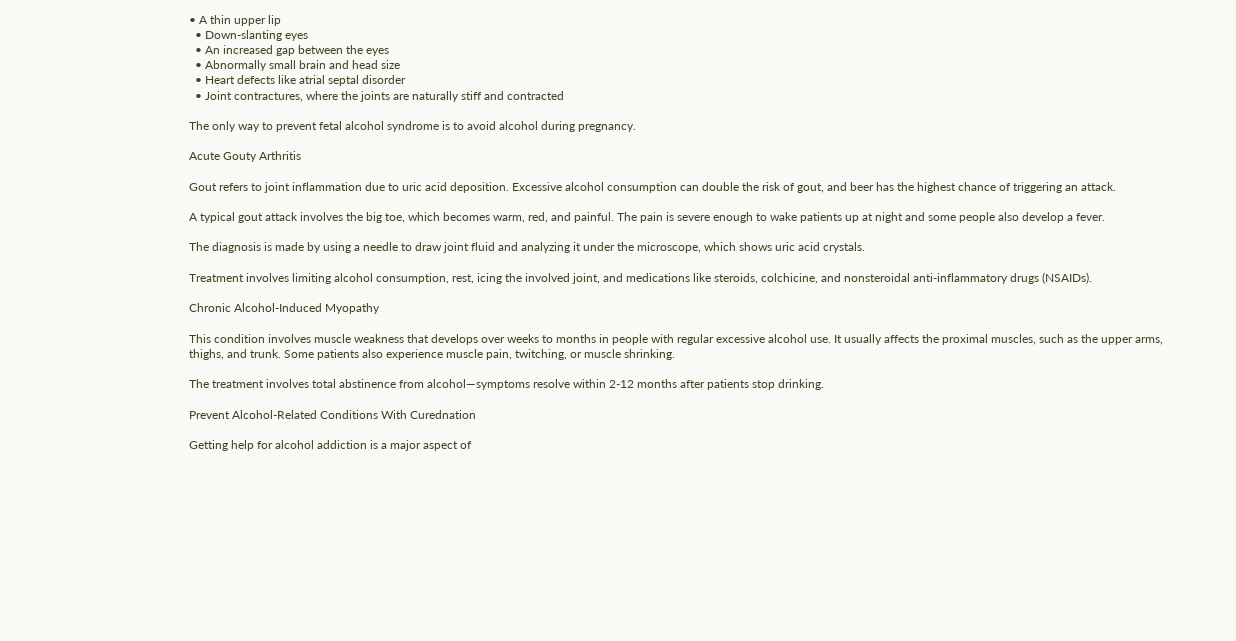• A thin upper lip
  • Down-slanting eyes
  • An increased gap between the eyes
  • Abnormally small brain and head size
  • Heart defects like atrial septal disorder
  • Joint contractures, where the joints are naturally stiff and contracted

The only way to prevent fetal alcohol syndrome is to avoid alcohol during pregnancy.

Acute Gouty Arthritis

Gout refers to joint inflammation due to uric acid deposition. Excessive alcohol consumption can double the risk of gout, and beer has the highest chance of triggering an attack.

A typical gout attack involves the big toe, which becomes warm, red, and painful. The pain is severe enough to wake patients up at night and some people also develop a fever.

The diagnosis is made by using a needle to draw joint fluid and analyzing it under the microscope, which shows uric acid crystals.

Treatment involves limiting alcohol consumption, rest, icing the involved joint, and medications like steroids, colchicine, and nonsteroidal anti-inflammatory drugs (NSAIDs).

Chronic Alcohol-Induced Myopathy

This condition involves muscle weakness that develops over weeks to months in people with regular excessive alcohol use. It usually affects the proximal muscles, such as the upper arms, thighs, and trunk. Some patients also experience muscle pain, twitching, or muscle shrinking.

The treatment involves total abstinence from alcohol—symptoms resolve within 2-12 months after patients stop drinking.

Prevent Alcohol-Related Conditions With Curednation

Getting help for alcohol addiction is a major aspect of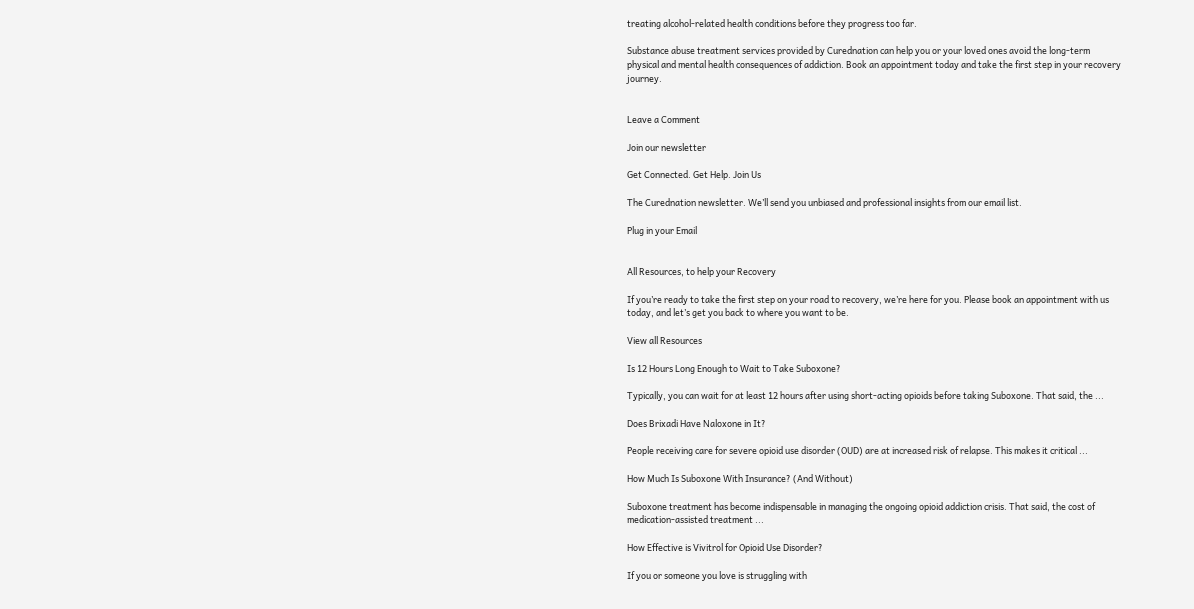treating alcohol-related health conditions before they progress too far.

Substance abuse treatment services provided by Curednation can help you or your loved ones avoid the long-term physical and mental health consequences of addiction. Book an appointment today and take the first step in your recovery journey.


Leave a Comment

Join our newsletter

Get Connected. Get Help. Join Us

The Curednation newsletter. We’ll send you unbiased and professional insights from our email list.

Plug in your Email


All Resources, to help your Recovery

If you’re ready to take the first step on your road to recovery, we’re here for you. Please book an appointment with us today, and let’s get you back to where you want to be.

View all Resources

Is 12 Hours Long Enough to Wait to Take Suboxone?

Typically, you can wait for at least 12 hours after using short-acting opioids before taking Suboxone. That said, the ...

Does Brixadi Have Naloxone in It?

People receiving care for severe opioid use disorder (OUD) are at increased risk of relapse. This makes it critical ...

How Much Is Suboxone With Insurance? (And Without)

Suboxone treatment has become indispensable in managing the ongoing opioid addiction crisis. That said, the cost of medication-assisted treatment ...

How Effective is Vivitrol for Opioid Use Disorder?

If you or someone you love is struggling with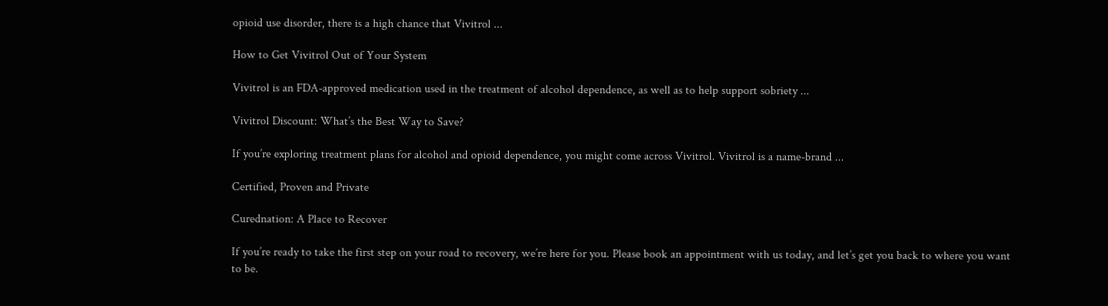opioid use disorder, there is a high chance that Vivitrol ...

How to Get Vivitrol Out of Your System

Vivitrol is an FDA-approved medication used in the treatment of alcohol dependence, as well as to help support sobriety ...

Vivitrol Discount: What’s the Best Way to Save?

If you’re exploring treatment plans for alcohol and opioid dependence, you might come across Vivitrol. Vivitrol is a name-brand ...

Certified, Proven and Private

Curednation: A Place to Recover

If you’re ready to take the first step on your road to recovery, we’re here for you. Please book an appointment with us today, and let’s get you back to where you want to be.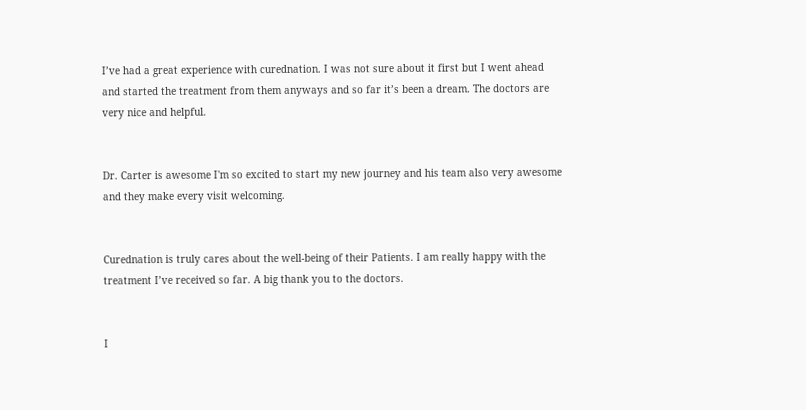I’ve had a great experience with curednation. I was not sure about it first but I went ahead and started the treatment from them anyways and so far it’s been a dream. The doctors are very nice and helpful.


Dr. Carter is awesome I'm so excited to start my new journey and his team also very awesome and they make every visit welcoming.


Curednation is truly cares about the well-being of their Patients. I am really happy with the treatment I’ve received so far. A big thank you to the doctors.


I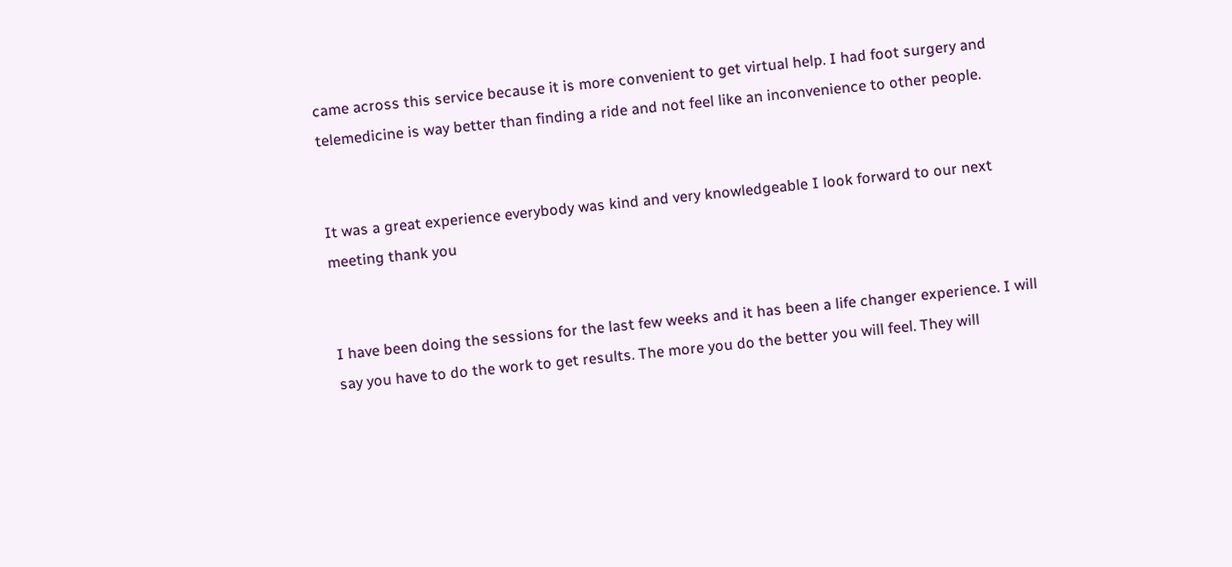came across this service because it is more convenient to get virtual help. I had foot surgery and telemedicine is way better than finding a ride and not feel like an inconvenience to other people.


It was a great experience everybody was kind and very knowledgeable I look forward to our next meeting thank you


I have been doing the sessions for the last few weeks and it has been a life changer experience. I will say you have to do the work to get results. The more you do the better you will feel. They will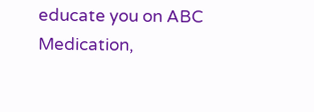educate you on ABC Medication,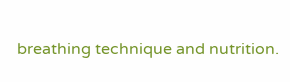breathing technique and nutrition.